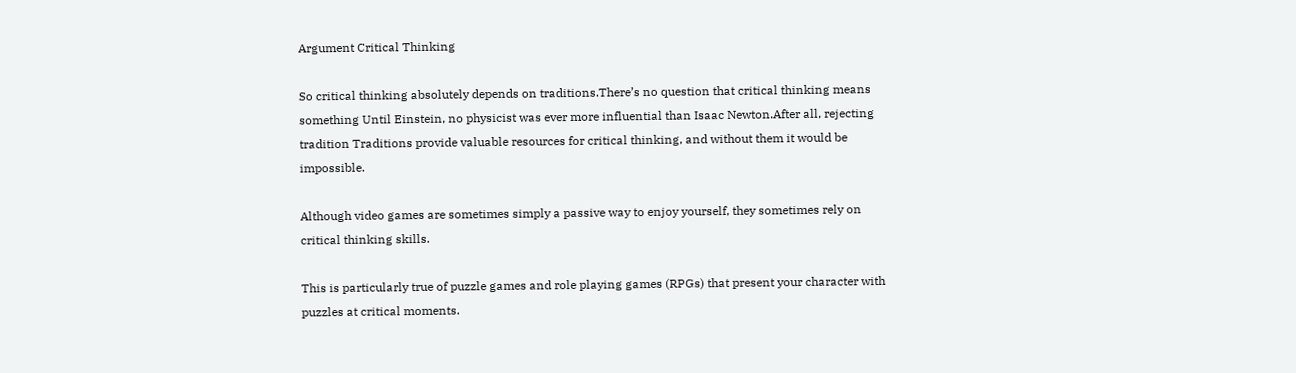Argument Critical Thinking

So critical thinking absolutely depends on traditions.There’s no question that critical thinking means something Until Einstein, no physicist was ever more influential than Isaac Newton.After all, rejecting tradition Traditions provide valuable resources for critical thinking, and without them it would be impossible.

Although video games are sometimes simply a passive way to enjoy yourself, they sometimes rely on critical thinking skills.

This is particularly true of puzzle games and role playing games (RPGs) that present your character with puzzles at critical moments.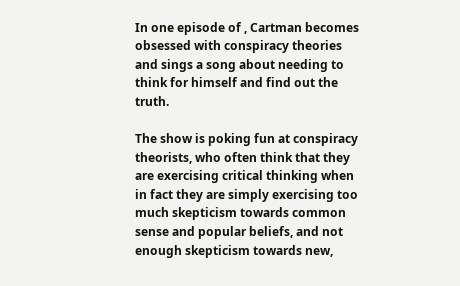In one episode of , Cartman becomes obsessed with conspiracy theories and sings a song about needing to think for himself and find out the truth.

The show is poking fun at conspiracy theorists, who often think that they are exercising critical thinking when in fact they are simply exercising too much skepticism towards common sense and popular beliefs, and not enough skepticism towards new,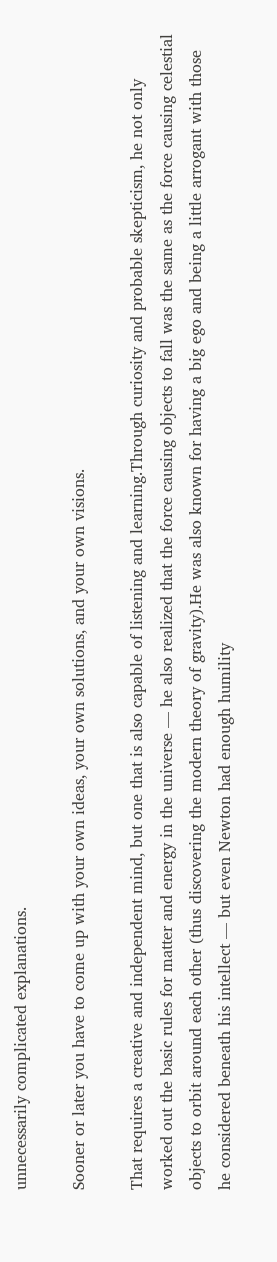unnecessarily complicated explanations.

Sooner or later you have to come up with your own ideas, your own solutions, and your own visions.

That requires a creative and independent mind, but one that is also capable of listening and learning.Through curiosity and probable skepticism, he not only worked out the basic rules for matter and energy in the universe — he also realized that the force causing objects to fall was the same as the force causing celestial objects to orbit around each other (thus discovering the modern theory of gravity).He was also known for having a big ego and being a little arrogant with those he considered beneath his intellect — but even Newton had enough humility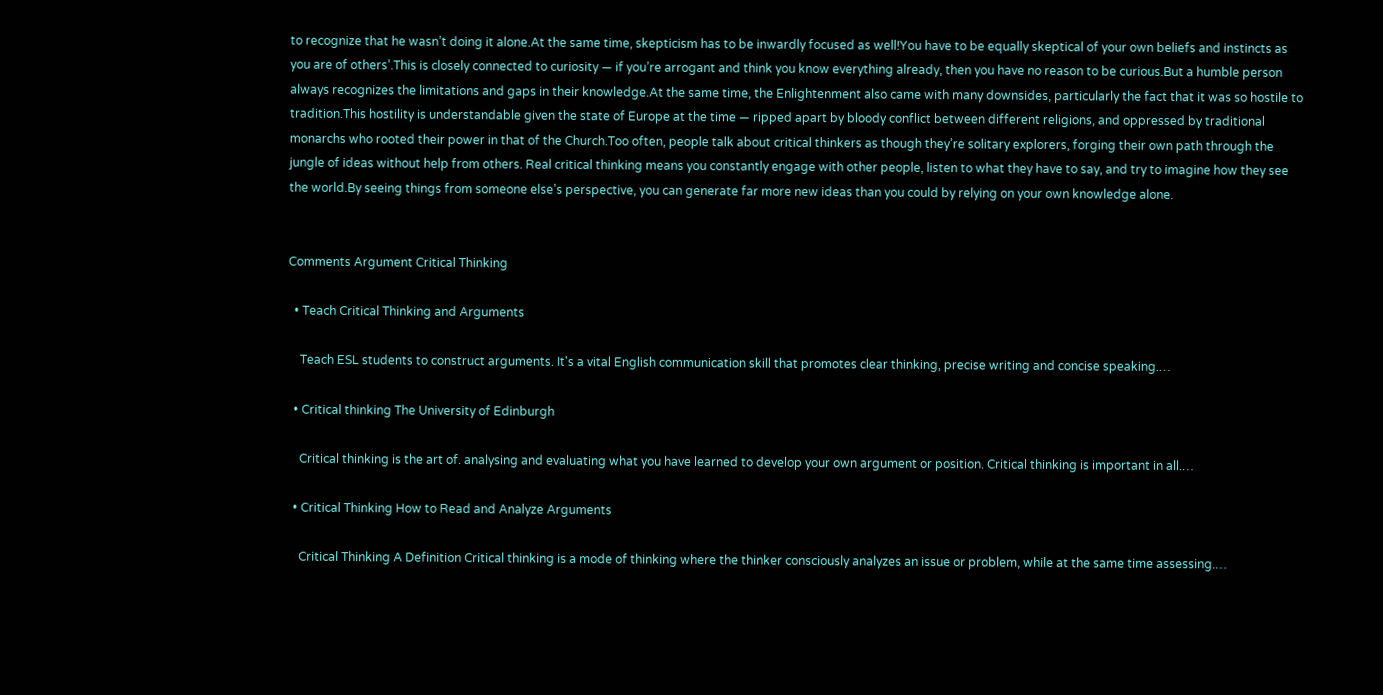to recognize that he wasn’t doing it alone.At the same time, skepticism has to be inwardly focused as well!You have to be equally skeptical of your own beliefs and instincts as you are of others’.This is closely connected to curiosity — if you’re arrogant and think you know everything already, then you have no reason to be curious.But a humble person always recognizes the limitations and gaps in their knowledge.At the same time, the Enlightenment also came with many downsides, particularly the fact that it was so hostile to tradition.This hostility is understandable given the state of Europe at the time — ripped apart by bloody conflict between different religions, and oppressed by traditional monarchs who rooted their power in that of the Church.Too often, people talk about critical thinkers as though they’re solitary explorers, forging their own path through the jungle of ideas without help from others. Real critical thinking means you constantly engage with other people, listen to what they have to say, and try to imagine how they see the world.By seeing things from someone else’s perspective, you can generate far more new ideas than you could by relying on your own knowledge alone.


Comments Argument Critical Thinking

  • Teach Critical Thinking and Arguments

    Teach ESL students to construct arguments. It's a vital English communication skill that promotes clear thinking, precise writing and concise speaking.…

  • Critical thinking The University of Edinburgh

    Critical thinking is the art of. analysing and evaluating what you have learned to develop your own argument or position. Critical thinking is important in all.…

  • Critical Thinking How to Read and Analyze Arguments

    Critical Thinking A Definition Critical thinking is a mode of thinking where the thinker consciously analyzes an issue or problem, while at the same time assessing.…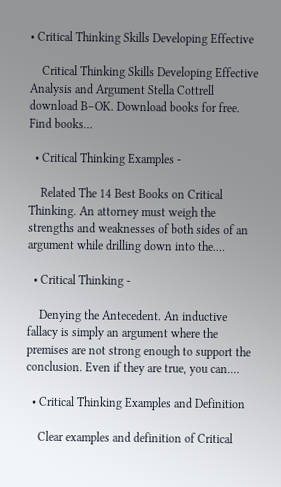• Critical Thinking Skills Developing Effective

    Critical Thinking Skills Developing Effective Analysis and Argument Stella Cottrell download B–OK. Download books for free. Find books…

  • Critical Thinking Examples -

    Related The 14 Best Books on Critical Thinking. An attorney must weigh the strengths and weaknesses of both sides of an argument while drilling down into the.…

  • Critical Thinking -

    Denying the Antecedent. An inductive fallacy is simply an argument where the premises are not strong enough to support the conclusion. Even if they are true, you can.…

  • Critical Thinking Examples and Definition

    Clear examples and definition of Critical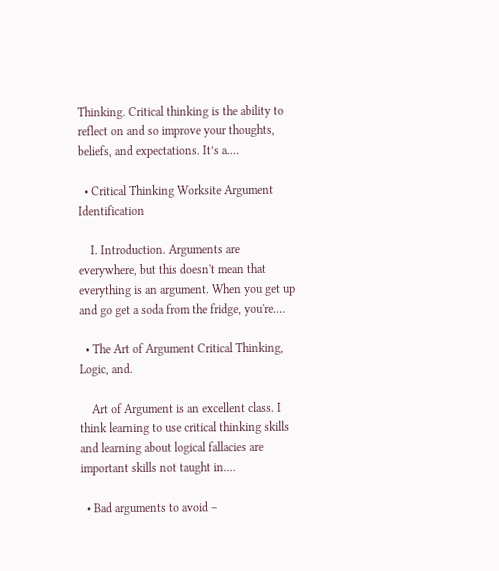Thinking. Critical thinking is the ability to reflect on and so improve your thoughts, beliefs, and expectations. It’s a.…

  • Critical Thinking Worksite Argument Identification

    I. Introduction. Arguments are everywhere, but this doesn't mean that everything is an argument. When you get up and go get a soda from the fridge, you're.…

  • The Art of Argument Critical Thinking, Logic, and.

    Art of Argument is an excellent class. I think learning to use critical thinking skills and learning about logical fallacies are important skills not taught in.…

  • Bad arguments to avoid –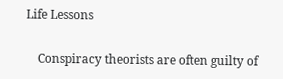Life Lessons

    Conspiracy theorists are often guilty of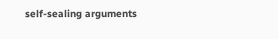self-sealing arguments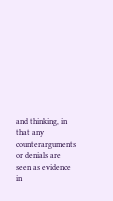and thinking, in that any counterarguments or denials are seen as evidence in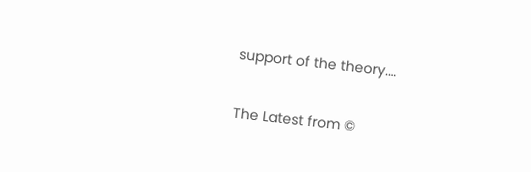support of the theory.…

The Latest from ©